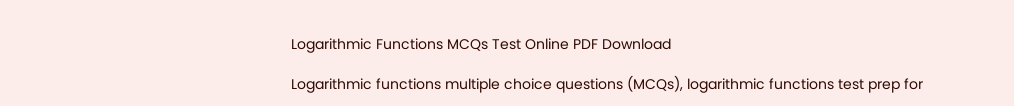Logarithmic Functions MCQs Test Online PDF Download

Logarithmic functions multiple choice questions (MCQs), logarithmic functions test prep for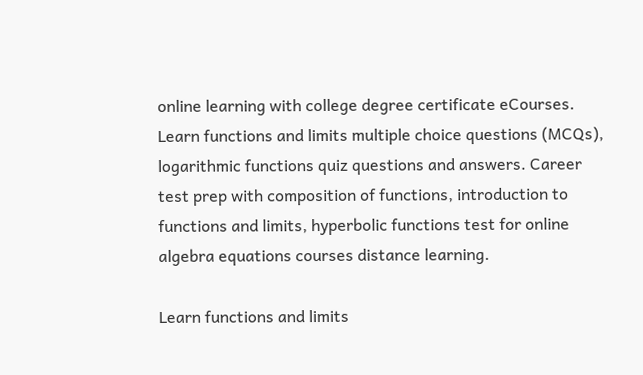online learning with college degree certificate eCourses. Learn functions and limits multiple choice questions (MCQs), logarithmic functions quiz questions and answers. Career test prep with composition of functions, introduction to functions and limits, hyperbolic functions test for online algebra equations courses distance learning.

Learn functions and limits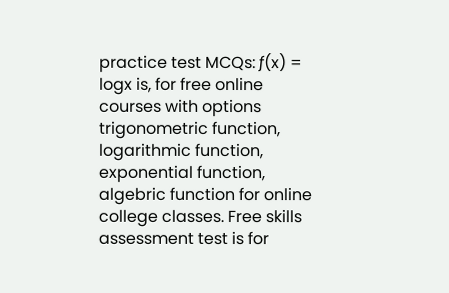practice test MCQs: ƒ(x) = logx is, for free online courses with options trigonometric function, logarithmic function, exponential function, algebric function for online college classes. Free skills assessment test is for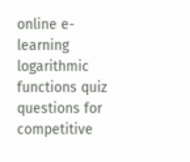online e-learning logarithmic functions quiz questions for competitive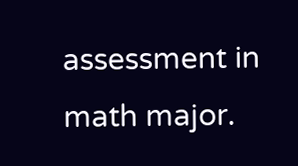assessment in math major.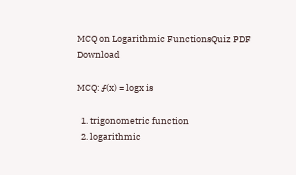MCQ on Logarithmic FunctionsQuiz PDF Download

MCQ: ƒ(x) = logx is

  1. trigonometric function
  2. logarithmic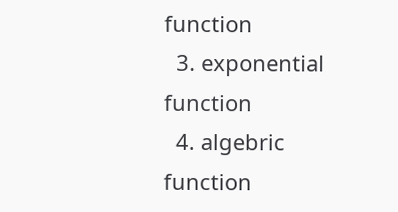function
  3. exponential function
  4. algebric function